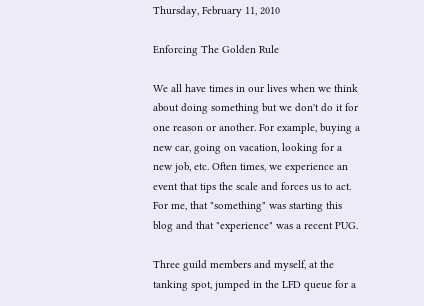Thursday, February 11, 2010

Enforcing The Golden Rule

We all have times in our lives when we think about doing something but we don't do it for one reason or another. For example, buying a new car, going on vacation, looking for a new job, etc. Often times, we experience an event that tips the scale and forces us to act. For me, that "something" was starting this blog and that "experience" was a recent PUG.

Three guild members and myself, at the tanking spot, jumped in the LFD queue for a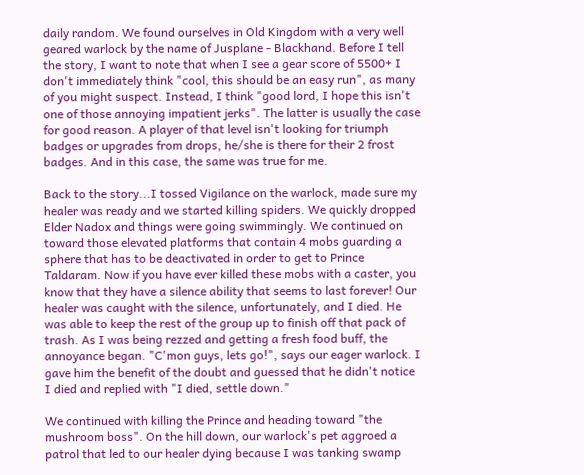daily random. We found ourselves in Old Kingdom with a very well geared warlock by the name of Jusplane - Blackhand. Before I tell the story, I want to note that when I see a gear score of 5500+ I don't immediately think "cool, this should be an easy run", as many of you might suspect. Instead, I think "good lord, I hope this isn't one of those annoying impatient jerks". The latter is usually the case for good reason. A player of that level isn't looking for triumph badges or upgrades from drops, he/she is there for their 2 frost badges. And in this case, the same was true for me.

Back to the story...I tossed Vigilance on the warlock, made sure my healer was ready and we started killing spiders. We quickly dropped Elder Nadox and things were going swimmingly. We continued on toward those elevated platforms that contain 4 mobs guarding a sphere that has to be deactivated in order to get to Prince Taldaram. Now if you have ever killed these mobs with a caster, you know that they have a silence ability that seems to last forever! Our healer was caught with the silence, unfortunately, and I died. He was able to keep the rest of the group up to finish off that pack of trash. As I was being rezzed and getting a fresh food buff, the annoyance began. "C'mon guys, lets go!", says our eager warlock. I gave him the benefit of the doubt and guessed that he didn't notice I died and replied with "I died, settle down."

We continued with killing the Prince and heading toward "the mushroom boss". On the hill down, our warlock's pet aggroed a patrol that led to our healer dying because I was tanking swamp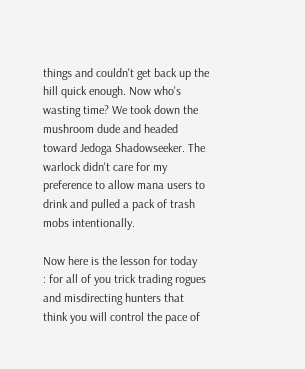things and couldn't get back up the hill quick enough. Now who's wasting time? We took down the mushroom dude and headed toward Jedoga Shadowseeker. The warlock didn't care for my preference to allow mana users to drink and pulled a pack of trash mobs intentionally.

Now here is the lesson for today
: for all of you trick trading rogues and misdirecting hunters that think you will control the pace of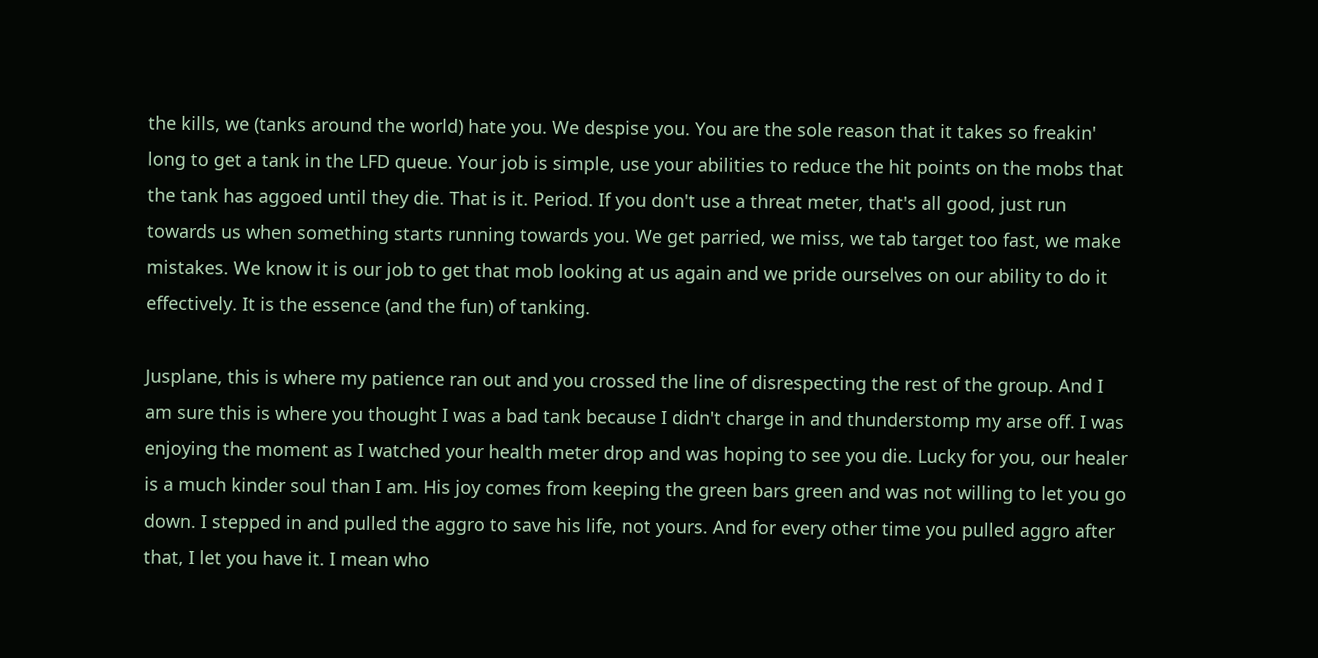the kills, we (tanks around the world) hate you. We despise you. You are the sole reason that it takes so freakin' long to get a tank in the LFD queue. Your job is simple, use your abilities to reduce the hit points on the mobs that the tank has aggoed until they die. That is it. Period. If you don't use a threat meter, that's all good, just run towards us when something starts running towards you. We get parried, we miss, we tab target too fast, we make mistakes. We know it is our job to get that mob looking at us again and we pride ourselves on our ability to do it effectively. It is the essence (and the fun) of tanking.

Jusplane, this is where my patience ran out and you crossed the line of disrespecting the rest of the group. And I am sure this is where you thought I was a bad tank because I didn't charge in and thunderstomp my arse off. I was enjoying the moment as I watched your health meter drop and was hoping to see you die. Lucky for you, our healer is a much kinder soul than I am. His joy comes from keeping the green bars green and was not willing to let you go down. I stepped in and pulled the aggro to save his life, not yours. And for every other time you pulled aggro after that, I let you have it. I mean who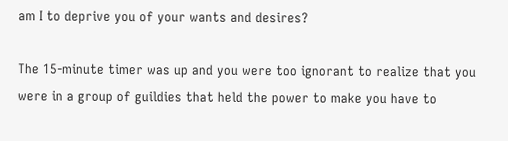am I to deprive you of your wants and desires?

The 15-minute timer was up and you were too ignorant to realize that you were in a group of guildies that held the power to make you have to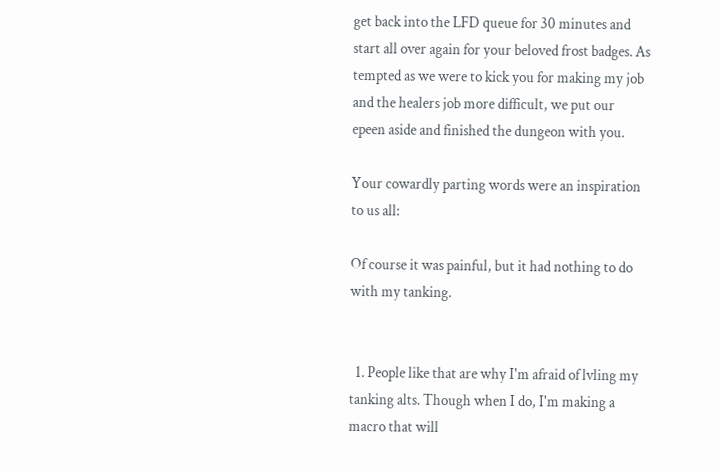get back into the LFD queue for 30 minutes and start all over again for your beloved frost badges. As tempted as we were to kick you for making my job and the healers job more difficult, we put our epeen aside and finished the dungeon with you.

Your cowardly parting words were an inspiration to us all:

Of course it was painful, but it had nothing to do with my tanking.


  1. People like that are why I'm afraid of lvling my tanking alts. Though when I do, I'm making a macro that will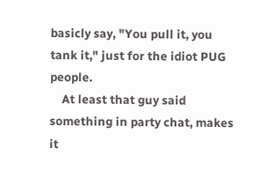basicly say, "You pull it, you tank it," just for the idiot PUG people.
    At least that guy said something in party chat, makes it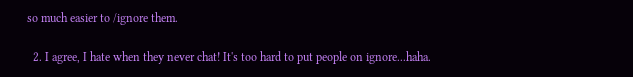so much easier to /ignore them.

  2. I agree, I hate when they never chat! It's too hard to put people on ignore...haha.